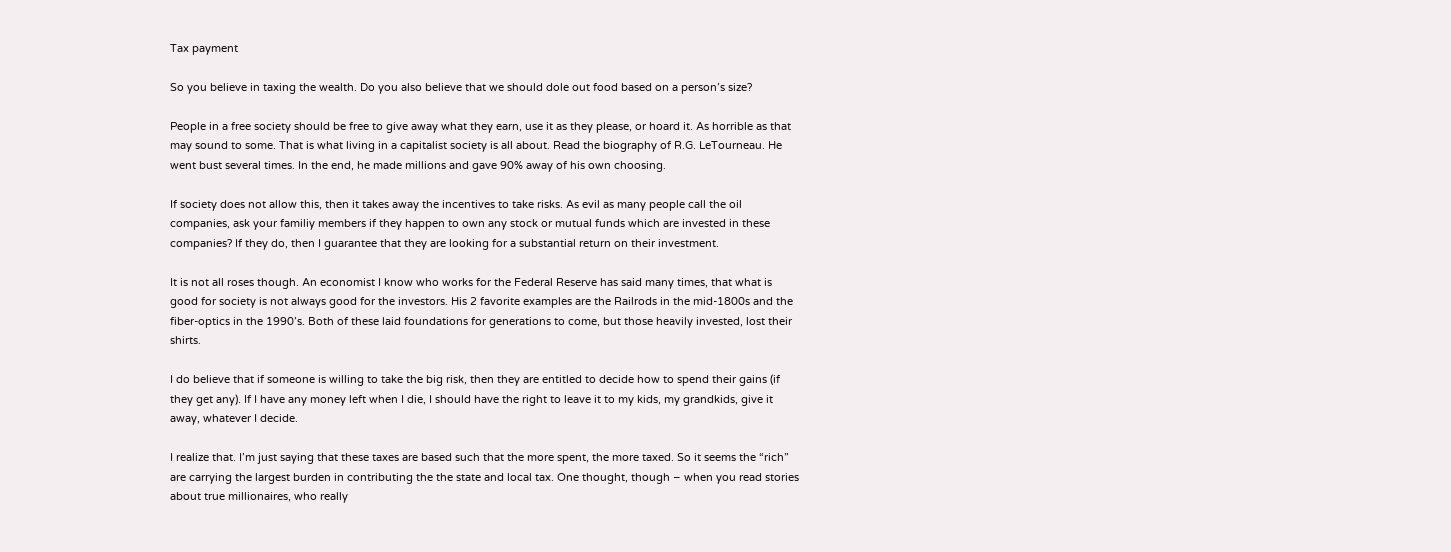Tax payment

So you believe in taxing the wealth. Do you also believe that we should dole out food based on a person’s size?

People in a free society should be free to give away what they earn, use it as they please, or hoard it. As horrible as that may sound to some. That is what living in a capitalist society is all about. Read the biography of R.G. LeTourneau. He went bust several times. In the end, he made millions and gave 90% away of his own choosing.

If society does not allow this, then it takes away the incentives to take risks. As evil as many people call the oil companies, ask your familiy members if they happen to own any stock or mutual funds which are invested in these companies? If they do, then I guarantee that they are looking for a substantial return on their investment.

It is not all roses though. An economist I know who works for the Federal Reserve has said many times, that what is good for society is not always good for the investors. His 2 favorite examples are the Railrods in the mid-1800s and the fiber-optics in the 1990’s. Both of these laid foundations for generations to come, but those heavily invested, lost their shirts.

I do believe that if someone is willing to take the big risk, then they are entitled to decide how to spend their gains (if they get any). If I have any money left when I die, I should have the right to leave it to my kids, my grandkids, give it away, whatever I decide.

I realize that. I’m just saying that these taxes are based such that the more spent, the more taxed. So it seems the “rich” are carrying the largest burden in contributing the the state and local tax. One thought, though – when you read stories about true millionaires, who really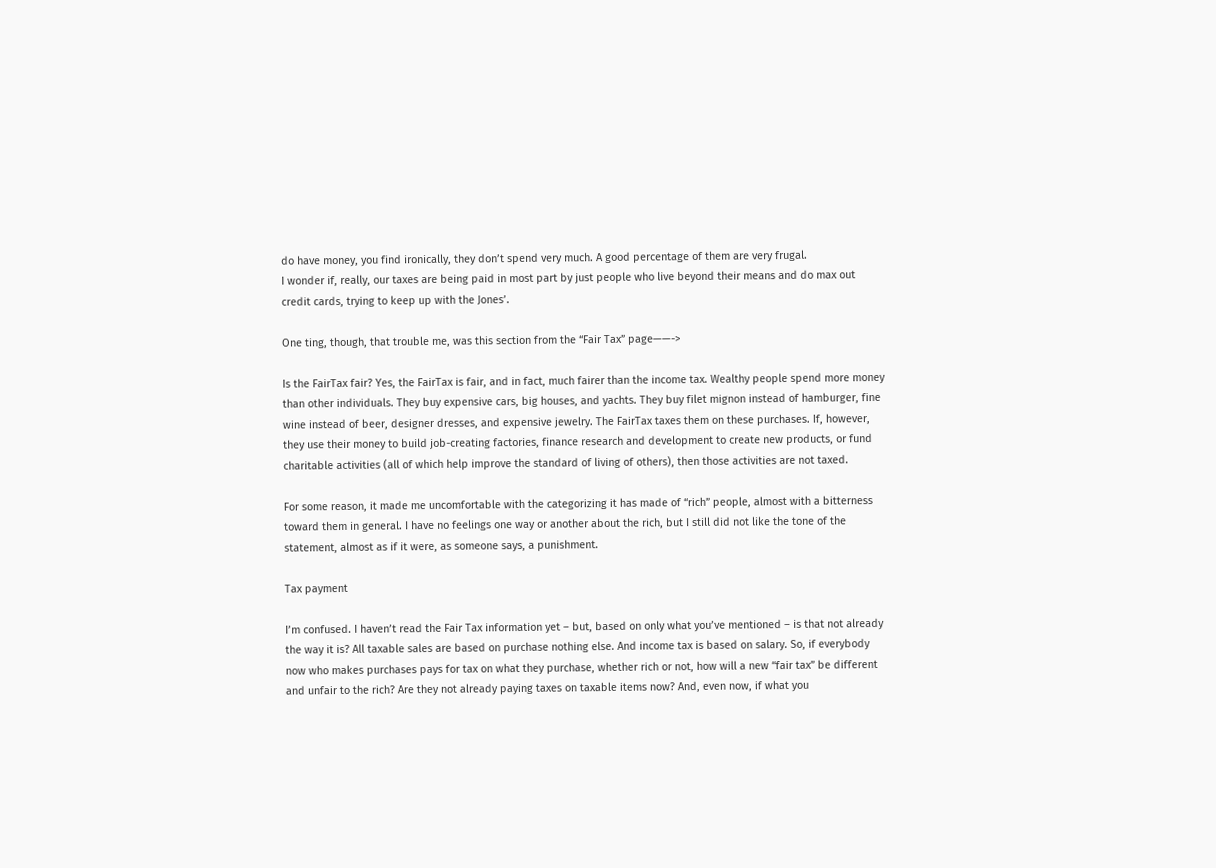do have money, you find ironically, they don’t spend very much. A good percentage of them are very frugal.
I wonder if, really, our taxes are being paid in most part by just people who live beyond their means and do max out credit cards, trying to keep up with the Jones’.

One ting, though, that trouble me, was this section from the “Fair Tax” page——->

Is the FairTax fair? Yes, the FairTax is fair, and in fact, much fairer than the income tax. Wealthy people spend more money than other individuals. They buy expensive cars, big houses, and yachts. They buy filet mignon instead of hamburger, fine wine instead of beer, designer dresses, and expensive jewelry. The FairTax taxes them on these purchases. If, however, they use their money to build job-creating factories, finance research and development to create new products, or fund charitable activities (all of which help improve the standard of living of others), then those activities are not taxed.

For some reason, it made me uncomfortable with the categorizing it has made of “rich” people, almost with a bitterness toward them in general. I have no feelings one way or another about the rich, but I still did not like the tone of the statement, almost as if it were, as someone says, a punishment.

Tax payment

I’m confused. I haven’t read the Fair Tax information yet – but, based on only what you’ve mentioned – is that not already the way it is? All taxable sales are based on purchase nothing else. And income tax is based on salary. So, if everybody now who makes purchases pays for tax on what they purchase, whether rich or not, how will a new “fair tax” be different and unfair to the rich? Are they not already paying taxes on taxable items now? And, even now, if what you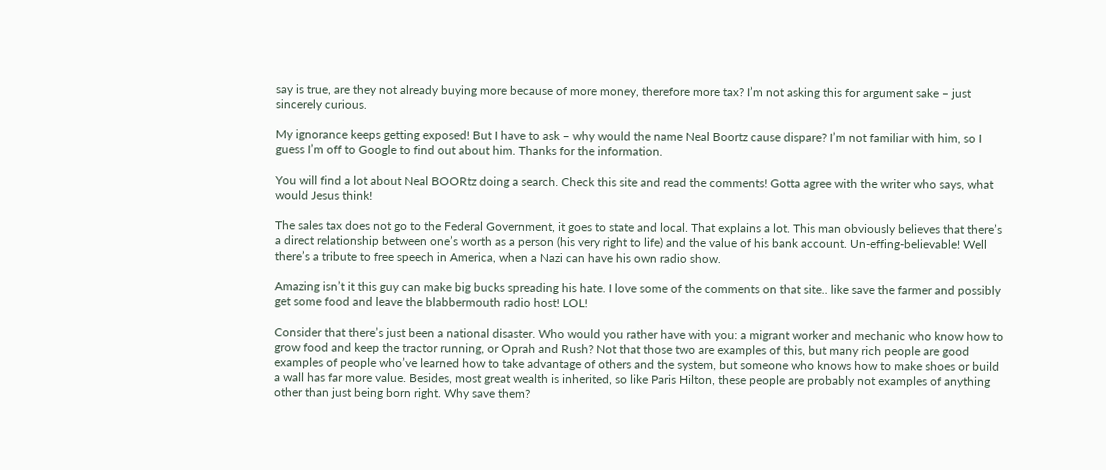say is true, are they not already buying more because of more money, therefore more tax? I’m not asking this for argument sake – just sincerely curious.

My ignorance keeps getting exposed! But I have to ask – why would the name Neal Boortz cause dispare? I’m not familiar with him, so I guess I’m off to Google to find out about him. Thanks for the information.

You will find a lot about Neal BOORtz doing a search. Check this site and read the comments! Gotta agree with the writer who says, what would Jesus think!

The sales tax does not go to the Federal Government, it goes to state and local. That explains a lot. This man obviously believes that there’s a direct relationship between one’s worth as a person (his very right to life) and the value of his bank account. Un-effing-believable! Well there’s a tribute to free speech in America, when a Nazi can have his own radio show.

Amazing isn’t it this guy can make big bucks spreading his hate. I love some of the comments on that site.. like save the farmer and possibly get some food and leave the blabbermouth radio host! LOL!

Consider that there’s just been a national disaster. Who would you rather have with you: a migrant worker and mechanic who know how to grow food and keep the tractor running, or Oprah and Rush? Not that those two are examples of this, but many rich people are good examples of people who’ve learned how to take advantage of others and the system, but someone who knows how to make shoes or build a wall has far more value. Besides, most great wealth is inherited, so like Paris Hilton, these people are probably not examples of anything other than just being born right. Why save them?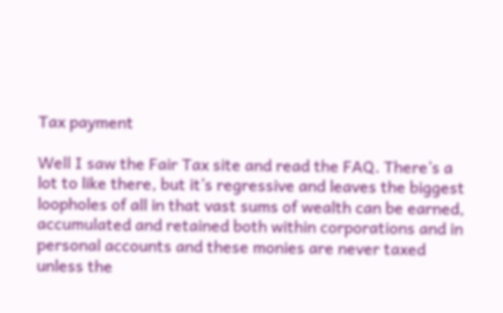Tax payment

Well I saw the Fair Tax site and read the FAQ. There’s a lot to like there, but it’s regressive and leaves the biggest loopholes of all in that vast sums of wealth can be earned, accumulated and retained both within corporations and in personal accounts and these monies are never taxed unless the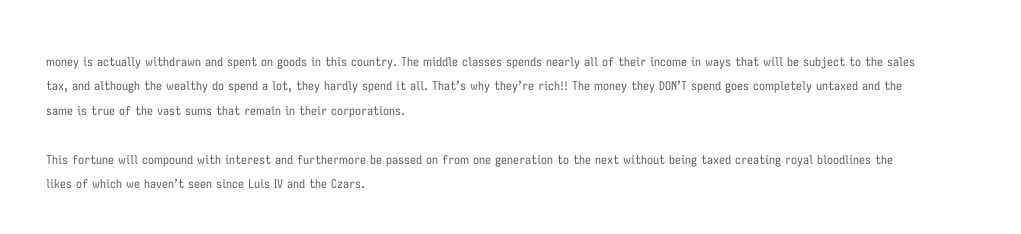money is actually withdrawn and spent on goods in this country. The middle classes spends nearly all of their income in ways that will be subject to the sales tax, and although the wealthy do spend a lot, they hardly spend it all. That’s why they’re rich!! The money they DON’T spend goes completely untaxed and the same is true of the vast sums that remain in their corporations.

This fortune will compound with interest and furthermore be passed on from one generation to the next without being taxed creating royal bloodlines the likes of which we haven’t seen since Luis IV and the Czars.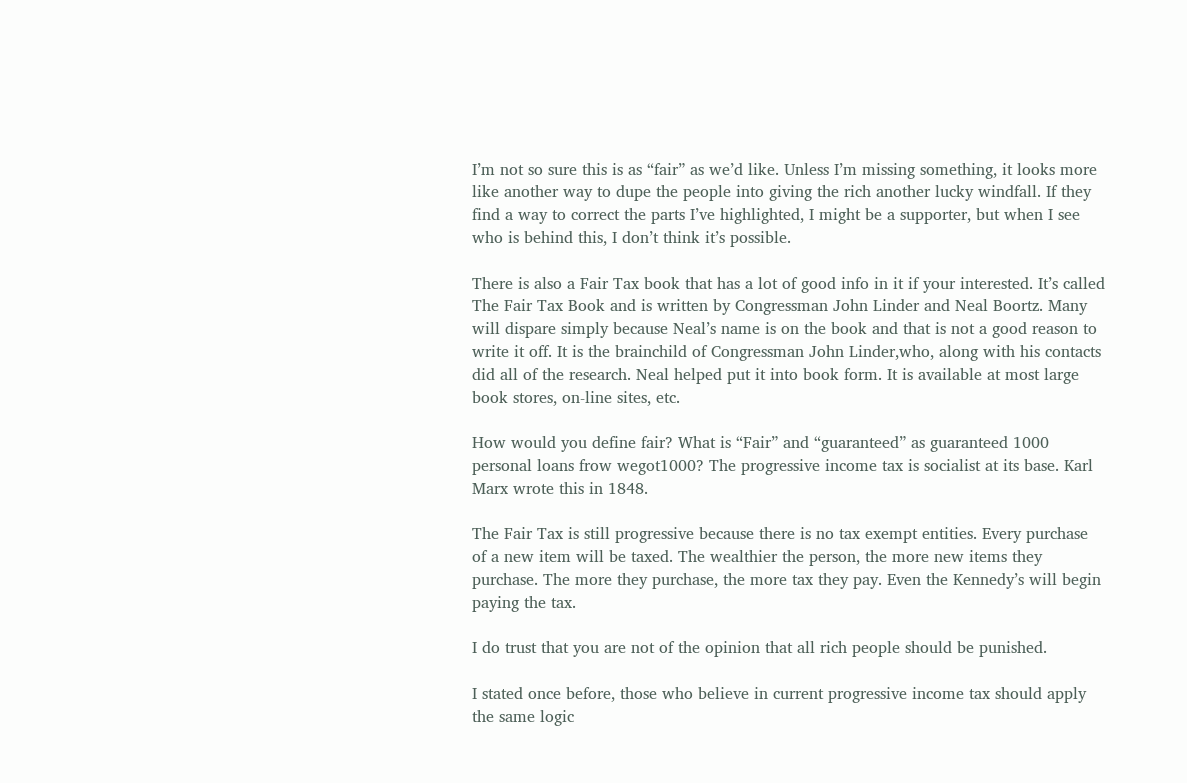I’m not so sure this is as “fair” as we’d like. Unless I’m missing something, it looks more like another way to dupe the people into giving the rich another lucky windfall. If they find a way to correct the parts I’ve highlighted, I might be a supporter, but when I see who is behind this, I don’t think it’s possible.

There is also a Fair Tax book that has a lot of good info in it if your interested. It’s called The Fair Tax Book and is written by Congressman John Linder and Neal Boortz. Many will dispare simply because Neal’s name is on the book and that is not a good reason to write it off. It is the brainchild of Congressman John Linder,who, along with his contacts did all of the research. Neal helped put it into book form. It is available at most large book stores, on-line sites, etc.

How would you define fair? What is “Fair” and “guaranteed” as guaranteed 1000 personal loans frow wegot1000? The progressive income tax is socialist at its base. Karl Marx wrote this in 1848.

The Fair Tax is still progressive because there is no tax exempt entities. Every purchase of a new item will be taxed. The wealthier the person, the more new items they purchase. The more they purchase, the more tax they pay. Even the Kennedy’s will begin paying the tax.

I do trust that you are not of the opinion that all rich people should be punished.

I stated once before, those who believe in current progressive income tax should apply the same logic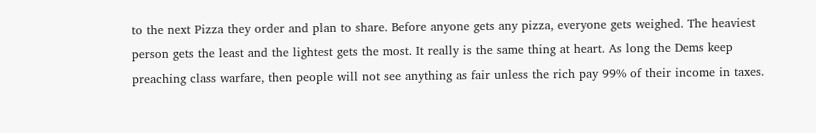to the next Pizza they order and plan to share. Before anyone gets any pizza, everyone gets weighed. The heaviest person gets the least and the lightest gets the most. It really is the same thing at heart. As long the Dems keep preaching class warfare, then people will not see anything as fair unless the rich pay 99% of their income in taxes.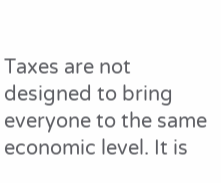Taxes are not designed to bring everyone to the same economic level. It is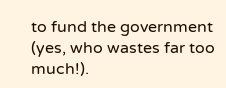to fund the government (yes, who wastes far too much!).